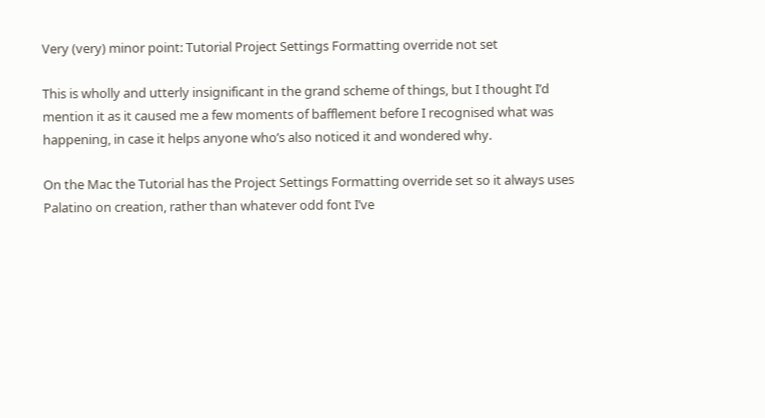Very (very) minor point: Tutorial Project Settings Formatting override not set

This is wholly and utterly insignificant in the grand scheme of things, but I thought I’d mention it as it caused me a few moments of bafflement before I recognised what was happening, in case it helps anyone who’s also noticed it and wondered why.

On the Mac the Tutorial has the Project Settings Formatting override set so it always uses Palatino on creation, rather than whatever odd font I’ve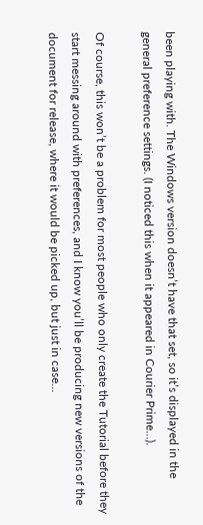been playing with. The Windows version doesn’t have that set, so it’s displayed in the general preference settings. (I noticed this when it appeared in Courier Prime…).

Of course, this won’t be a problem for most people who only create the Tutorial before they start messing around with preferences, and I know you’ll be producing new versions of the document for release, where it would be picked up, but just in case…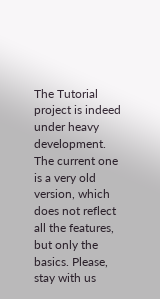The Tutorial project is indeed under heavy development. The current one is a very old version, which does not reflect all the features, but only the basics. Please, stay with us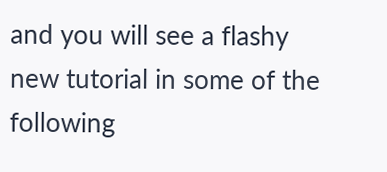and you will see a flashy new tutorial in some of the following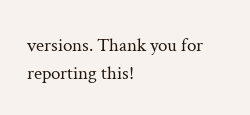versions. Thank you for reporting this!